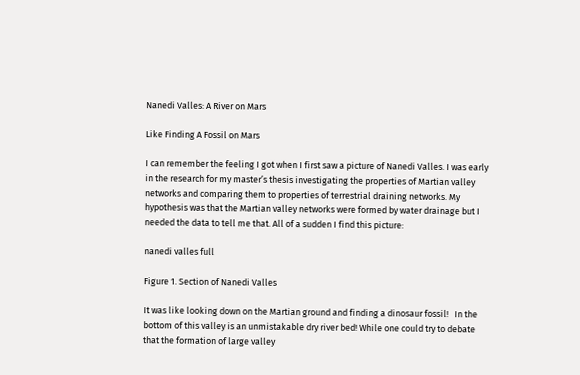Nanedi Valles: A River on Mars

Like Finding A Fossil on Mars

I can remember the feeling I got when I first saw a picture of Nanedi Valles. I was early in the research for my master’s thesis investigating the properties of Martian valley networks and comparing them to properties of terrestrial draining networks. My hypothesis was that the Martian valley networks were formed by water drainage but I needed the data to tell me that. All of a sudden I find this picture:

nanedi valles full

Figure 1. Section of Nanedi Valles

It was like looking down on the Martian ground and finding a dinosaur fossil!   In the bottom of this valley is an unmistakable dry river bed! While one could try to debate that the formation of large valley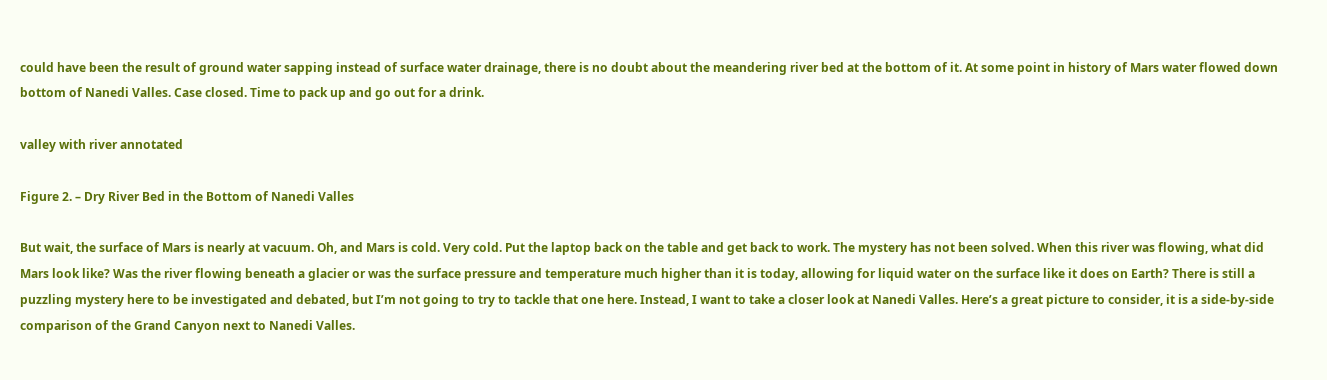could have been the result of ground water sapping instead of surface water drainage, there is no doubt about the meandering river bed at the bottom of it. At some point in history of Mars water flowed down bottom of Nanedi Valles. Case closed. Time to pack up and go out for a drink.

valley with river annotated

Figure 2. – Dry River Bed in the Bottom of Nanedi Valles

But wait, the surface of Mars is nearly at vacuum. Oh, and Mars is cold. Very cold. Put the laptop back on the table and get back to work. The mystery has not been solved. When this river was flowing, what did Mars look like? Was the river flowing beneath a glacier or was the surface pressure and temperature much higher than it is today, allowing for liquid water on the surface like it does on Earth? There is still a puzzling mystery here to be investigated and debated, but I’m not going to try to tackle that one here. Instead, I want to take a closer look at Nanedi Valles. Here’s a great picture to consider, it is a side-by-side comparison of the Grand Canyon next to Nanedi Valles.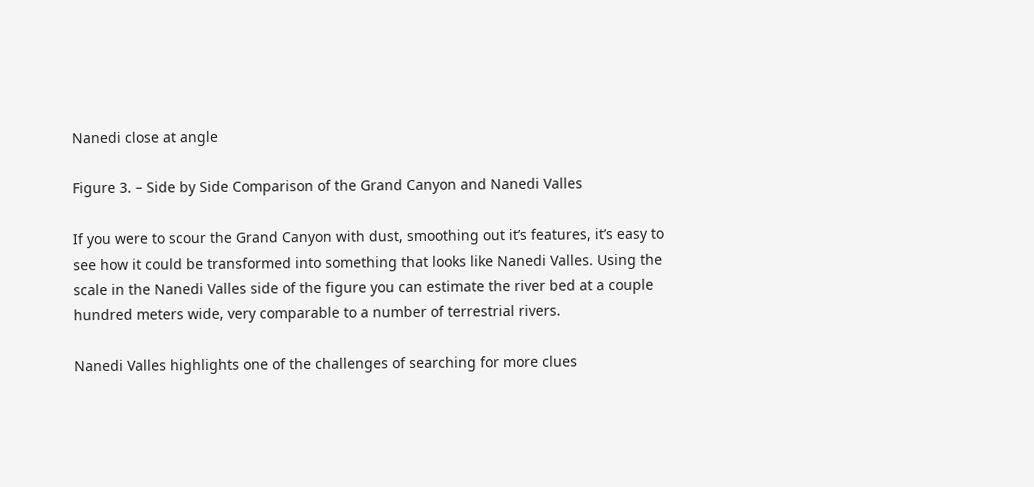Nanedi close at angle

Figure 3. – Side by Side Comparison of the Grand Canyon and Nanedi Valles

If you were to scour the Grand Canyon with dust, smoothing out it’s features, it’s easy to see how it could be transformed into something that looks like Nanedi Valles. Using the scale in the Nanedi Valles side of the figure you can estimate the river bed at a couple hundred meters wide, very comparable to a number of terrestrial rivers.

Nanedi Valles highlights one of the challenges of searching for more clues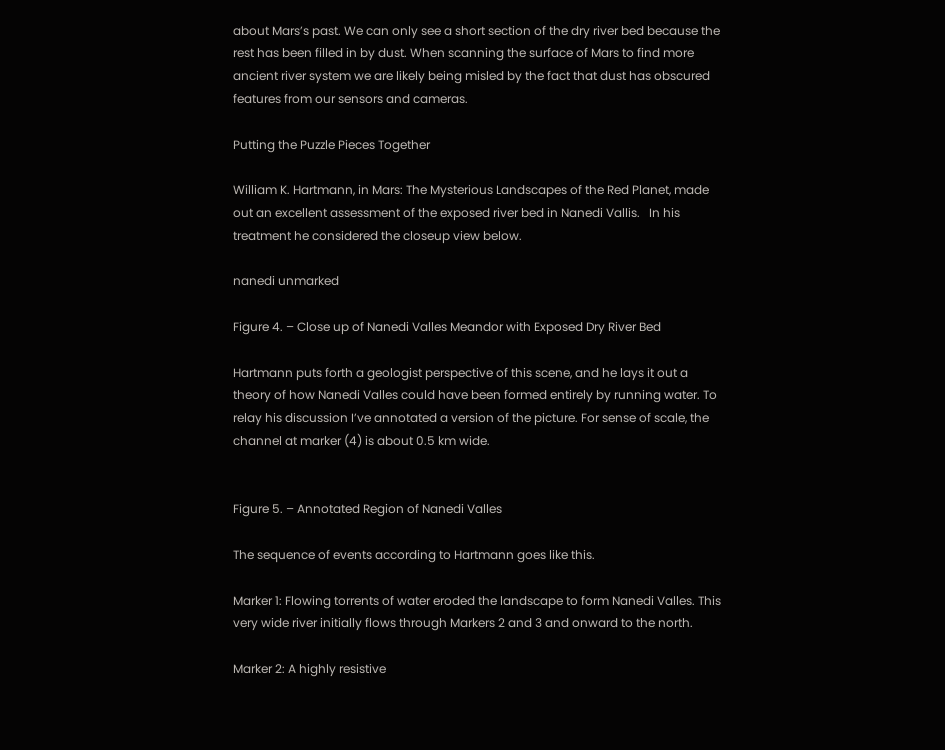about Mars’s past. We can only see a short section of the dry river bed because the rest has been filled in by dust. When scanning the surface of Mars to find more ancient river system we are likely being misled by the fact that dust has obscured features from our sensors and cameras.

Putting the Puzzle Pieces Together

William K. Hartmann, in Mars: The Mysterious Landscapes of the Red Planet, made out an excellent assessment of the exposed river bed in Nanedi Vallis.   In his treatment he considered the closeup view below.

nanedi unmarked

Figure 4. – Close up of Nanedi Valles Meandor with Exposed Dry River Bed

Hartmann puts forth a geologist perspective of this scene, and he lays it out a theory of how Nanedi Valles could have been formed entirely by running water. To relay his discussion I’ve annotated a version of the picture. For sense of scale, the channel at marker (4) is about 0.5 km wide.


Figure 5. – Annotated Region of Nanedi Valles

The sequence of events according to Hartmann goes like this.

Marker 1: Flowing torrents of water eroded the landscape to form Nanedi Valles. This very wide river initially flows through Markers 2 and 3 and onward to the north.

Marker 2: A highly resistive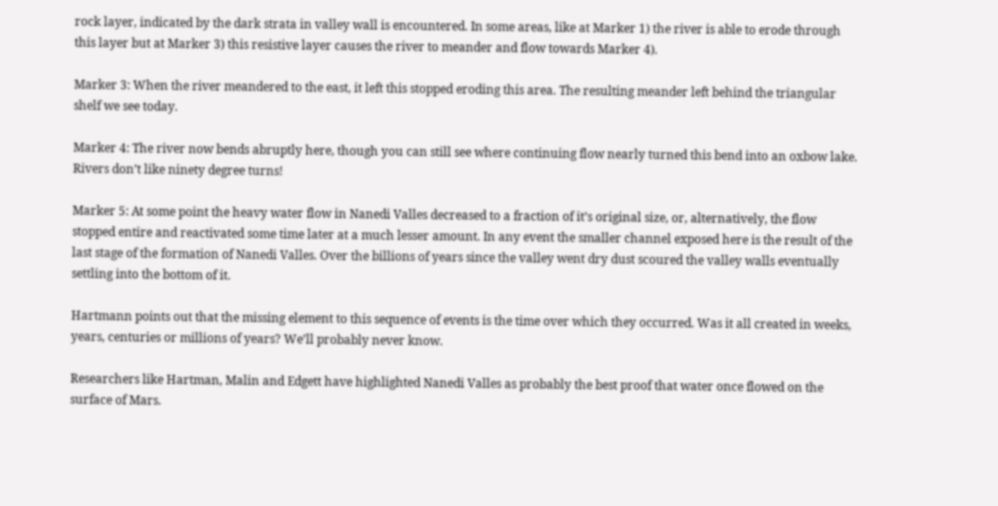rock layer, indicated by the dark strata in valley wall is encountered. In some areas, like at Marker 1) the river is able to erode through this layer but at Marker 3) this resistive layer causes the river to meander and flow towards Marker 4).

Marker 3: When the river meandered to the east, it left this stopped eroding this area. The resulting meander left behind the triangular shelf we see today.

Marker 4: The river now bends abruptly here, though you can still see where continuing flow nearly turned this bend into an oxbow lake. Rivers don’t like ninety degree turns!

Marker 5: At some point the heavy water flow in Nanedi Valles decreased to a fraction of it’s original size, or, alternatively, the flow stopped entire and reactivated some time later at a much lesser amount. In any event the smaller channel exposed here is the result of the last stage of the formation of Nanedi Valles. Over the billions of years since the valley went dry dust scoured the valley walls eventually settling into the bottom of it.

Hartmann points out that the missing element to this sequence of events is the time over which they occurred. Was it all created in weeks, years, centuries or millions of years? We’ll probably never know.

Researchers like Hartman, Malin and Edgett have highlighted Nanedi Valles as probably the best proof that water once flowed on the surface of Mars.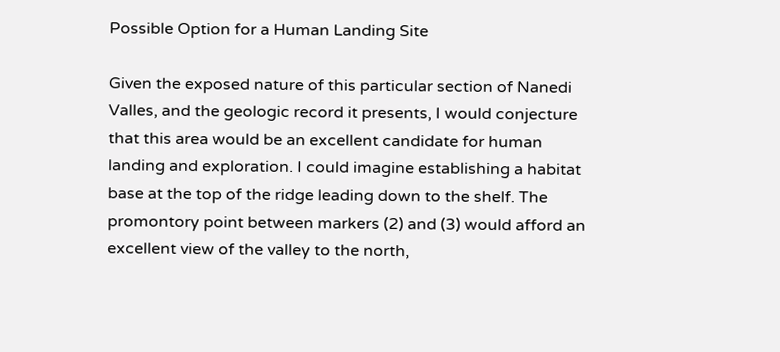Possible Option for a Human Landing Site

Given the exposed nature of this particular section of Nanedi Valles, and the geologic record it presents, I would conjecture that this area would be an excellent candidate for human landing and exploration. I could imagine establishing a habitat base at the top of the ridge leading down to the shelf. The promontory point between markers (2) and (3) would afford an excellent view of the valley to the north,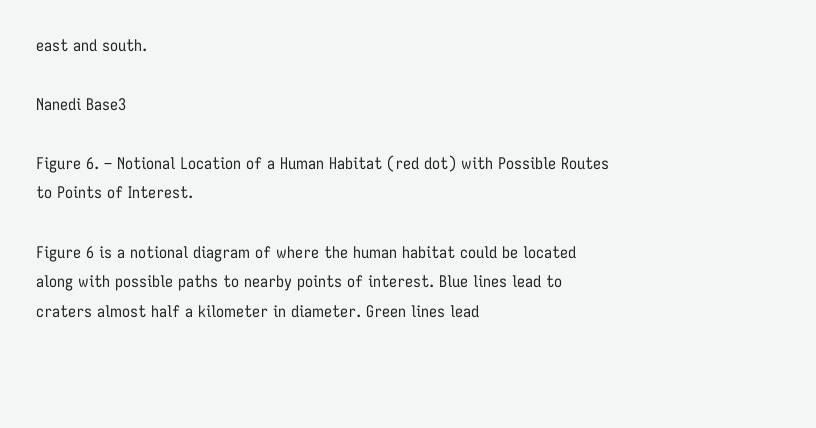east and south.

Nanedi Base3

Figure 6. – Notional Location of a Human Habitat (red dot) with Possible Routes to Points of Interest.

Figure 6 is a notional diagram of where the human habitat could be located along with possible paths to nearby points of interest. Blue lines lead to craters almost half a kilometer in diameter. Green lines lead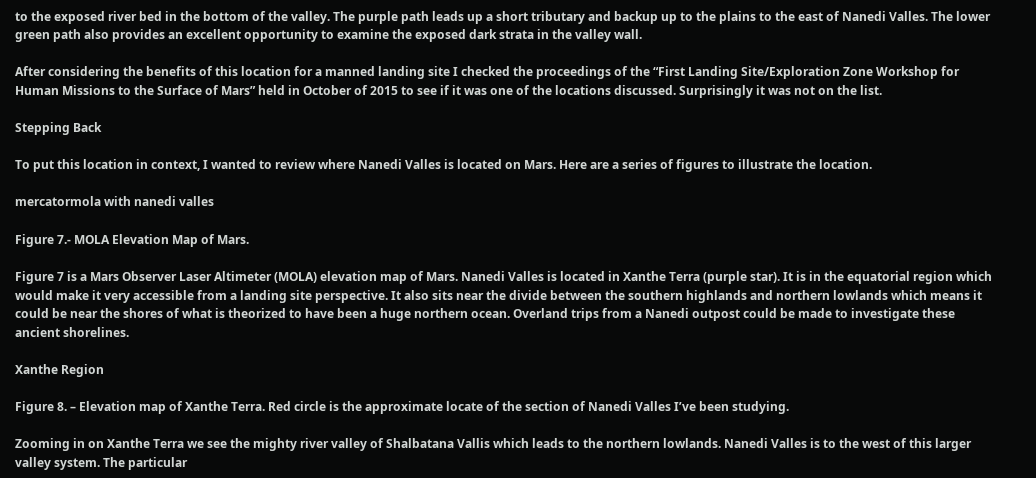to the exposed river bed in the bottom of the valley. The purple path leads up a short tributary and backup up to the plains to the east of Nanedi Valles. The lower green path also provides an excellent opportunity to examine the exposed dark strata in the valley wall.

After considering the benefits of this location for a manned landing site I checked the proceedings of the “First Landing Site/Exploration Zone Workshop for Human Missions to the Surface of Mars” held in October of 2015 to see if it was one of the locations discussed. Surprisingly it was not on the list.

Stepping Back

To put this location in context, I wanted to review where Nanedi Valles is located on Mars. Here are a series of figures to illustrate the location.

mercatormola with nanedi valles

Figure 7.- MOLA Elevation Map of Mars.

Figure 7 is a Mars Observer Laser Altimeter (MOLA) elevation map of Mars. Nanedi Valles is located in Xanthe Terra (purple star). It is in the equatorial region which would make it very accessible from a landing site perspective. It also sits near the divide between the southern highlands and northern lowlands which means it could be near the shores of what is theorized to have been a huge northern ocean. Overland trips from a Nanedi outpost could be made to investigate these ancient shorelines.

Xanthe Region

Figure 8. – Elevation map of Xanthe Terra. Red circle is the approximate locate of the section of Nanedi Valles I’ve been studying.

Zooming in on Xanthe Terra we see the mighty river valley of Shalbatana Vallis which leads to the northern lowlands. Nanedi Valles is to the west of this larger valley system. The particular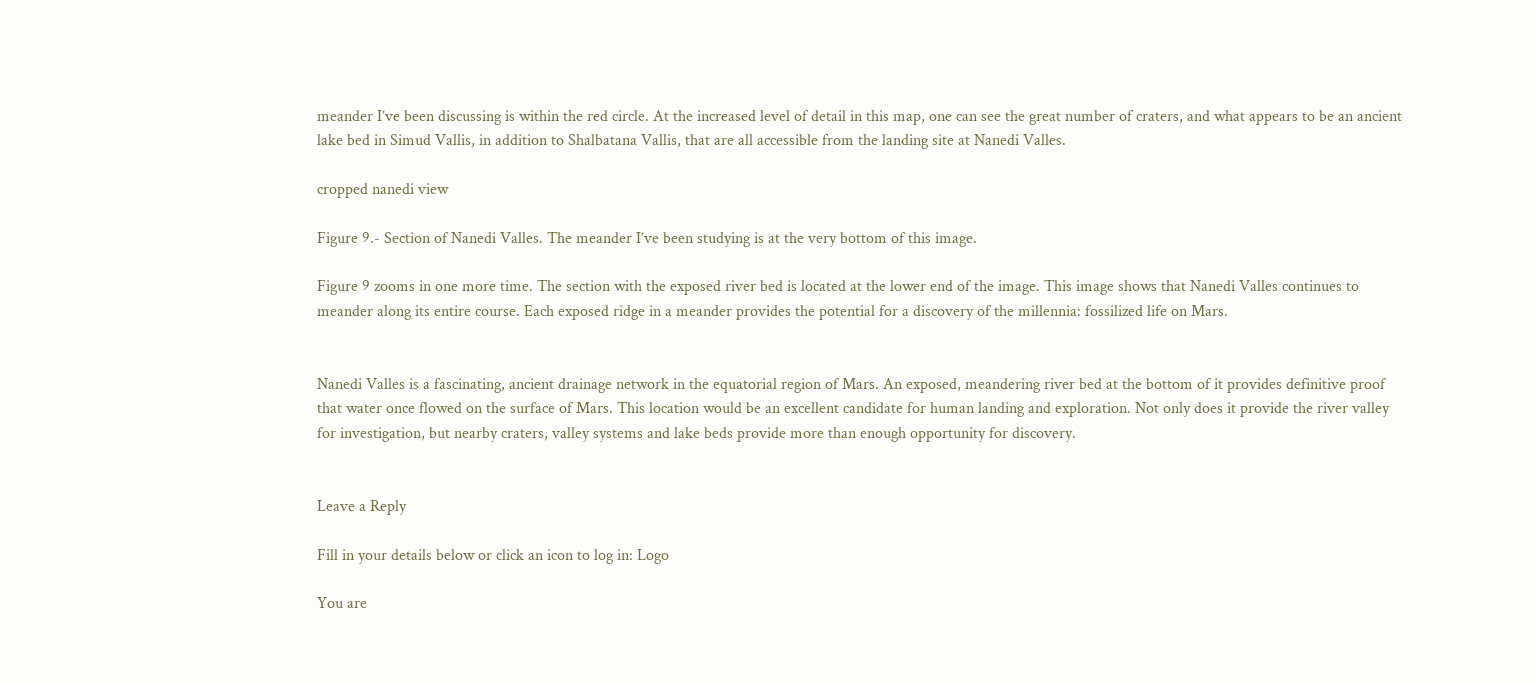meander I’ve been discussing is within the red circle. At the increased level of detail in this map, one can see the great number of craters, and what appears to be an ancient lake bed in Simud Vallis, in addition to Shalbatana Vallis, that are all accessible from the landing site at Nanedi Valles.

cropped nanedi view

Figure 9.- Section of Nanedi Valles. The meander I’ve been studying is at the very bottom of this image.

Figure 9 zooms in one more time. The section with the exposed river bed is located at the lower end of the image. This image shows that Nanedi Valles continues to meander along its entire course. Each exposed ridge in a meander provides the potential for a discovery of the millennia: fossilized life on Mars.


Nanedi Valles is a fascinating, ancient drainage network in the equatorial region of Mars. An exposed, meandering river bed at the bottom of it provides definitive proof that water once flowed on the surface of Mars. This location would be an excellent candidate for human landing and exploration. Not only does it provide the river valley for investigation, but nearby craters, valley systems and lake beds provide more than enough opportunity for discovery.


Leave a Reply

Fill in your details below or click an icon to log in: Logo

You are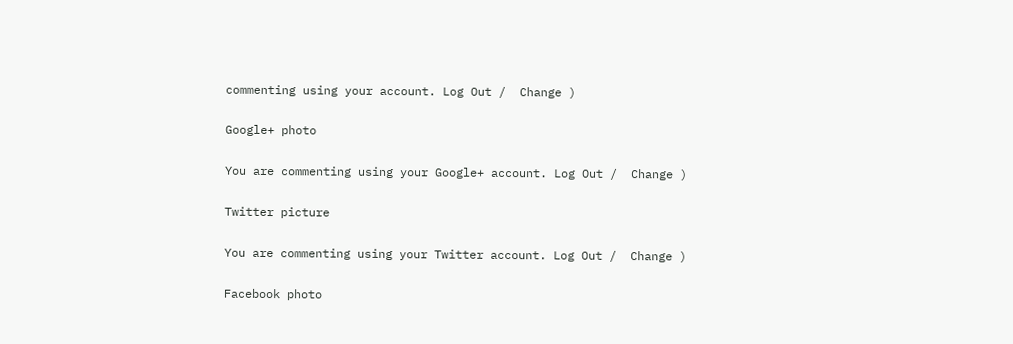commenting using your account. Log Out /  Change )

Google+ photo

You are commenting using your Google+ account. Log Out /  Change )

Twitter picture

You are commenting using your Twitter account. Log Out /  Change )

Facebook photo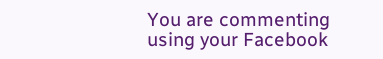You are commenting using your Facebook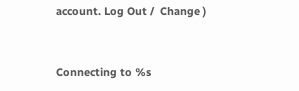account. Log Out /  Change )


Connecting to %s